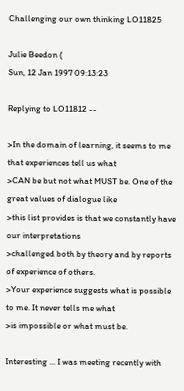Challenging our own thinking LO11825

Julie Beedon (
Sun, 12 Jan 1997 09:13:23

Replying to LO11812 --

>In the domain of learning, it seems to me that experiences tell us what
>CAN be but not what MUST be. One of the great values of dialogue like
>this list provides is that we constantly have our interpretations
>challenged both by theory and by reports of experience of others.
>Your experience suggests what is possible to me. It never tells me what
>is impossible or what must be.

Interesting ... I was meeting recently with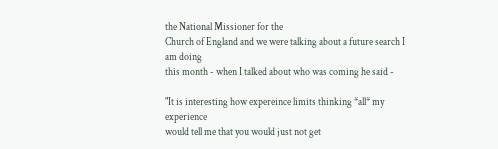the National Missioner for the
Church of England and we were talking about a future search I am doing
this month - when I talked about who was coming he said -

"It is interesting how expereince limits thinking *all* my experience
would tell me that you would just not get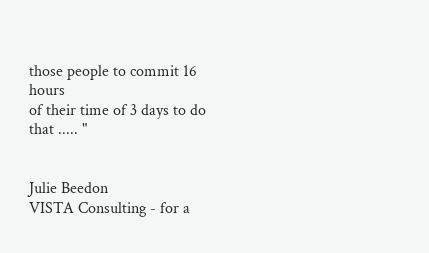those people to commit 16 hours
of their time of 3 days to do that ..... "


Julie Beedon
VISTA Consulting - for a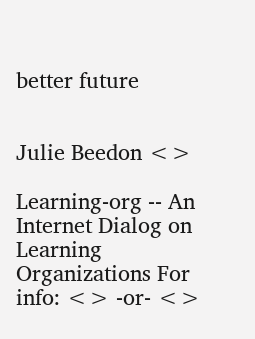better future


Julie Beedon <>

Learning-org -- An Internet Dialog on Learning Organizations For info: <> -or- <>